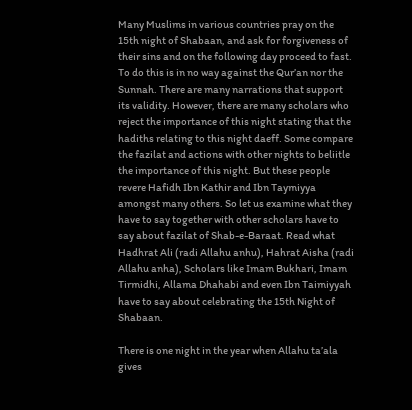Many Muslims in various countries pray on the 15th night of Shabaan, and ask for forgiveness of their sins and on the following day proceed to fast. To do this is in no way against the Qur’an nor the Sunnah. There are many narrations that support its validity. However, there are many scholars who reject the importance of this night stating that the hadiths relating to this night daeff. Some compare the fazilat and actions with other nights to beliitle the importance of this night. But these people revere Hafidh Ibn Kathir and Ibn Taymiyya amongst many others. So let us examine what they have to say together with other scholars have to say about fazilat of Shab-e-Baraat. Read what Hadhrat Ali (radi Allahu anhu), Hahrat Aisha (radi Allahu anha), Scholars like Imam Bukhari, Imam Tirmidhi, Allama Dhahabi and even Ibn Taimiyyah have to say about celebrating the 15th Night of Shabaan.

There is one night in the year when Allahu ta’ala gives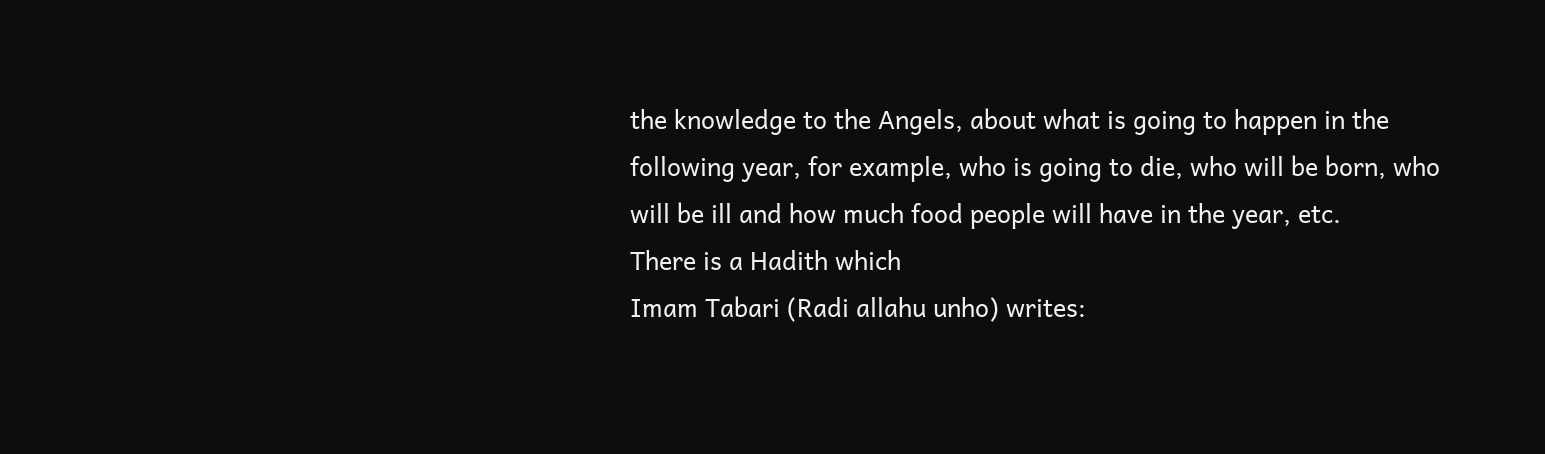the knowledge to the Angels, about what is going to happen in the following year, for example, who is going to die, who will be born, who will be ill and how much food people will have in the year, etc.
There is a Hadith which
Imam Tabari (Radi allahu unho) writes: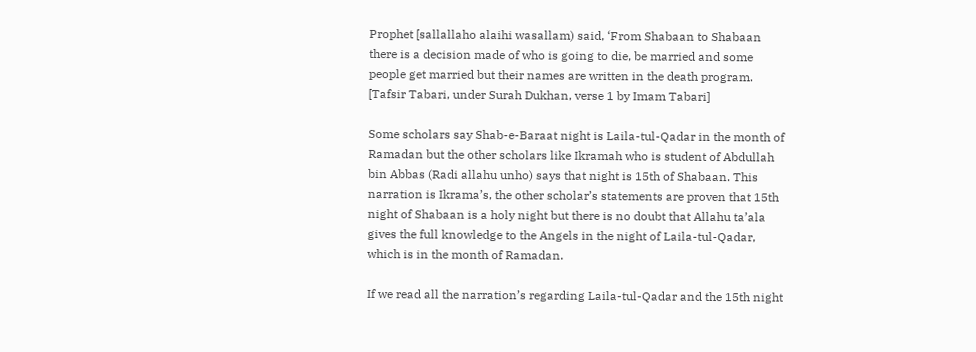Prophet [sallallaho alaihi wasallam) said, ‘From Shabaan to Shabaan there is a decision made of who is going to die, be married and some people get married but their names are written in the death program. [Tafsir Tabari, under Surah Dukhan, verse 1 by Imam Tabari]

Some scholars say Shab-e-Baraat night is Laila-tul-Qadar in the month of Ramadan but the other scholars like Ikramah who is student of Abdullah bin Abbas (Radi allahu unho) says that night is 15th of Shabaan. This narration is Ikrama’s, the other scholar’s statements are proven that 15th night of Shabaan is a holy night but there is no doubt that Allahu ta’ala gives the full knowledge to the Angels in the night of Laila-tul-Qadar, which is in the month of Ramadan.

If we read all the narration’s regarding Laila-tul-Qadar and the 15th night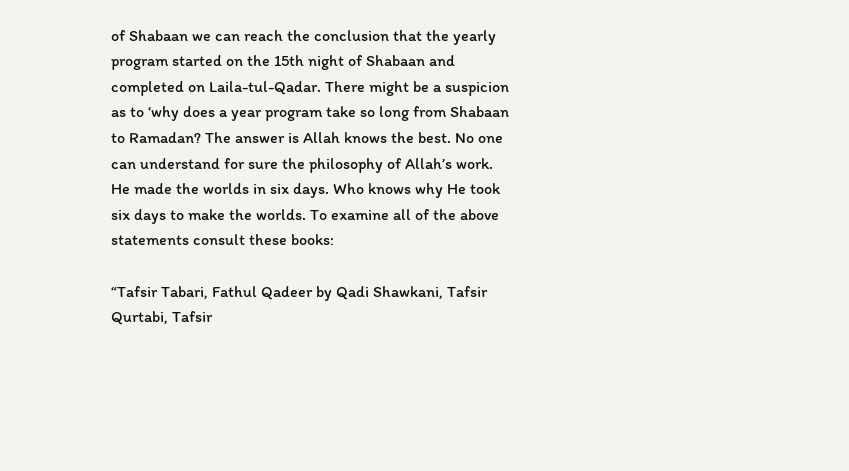of Shabaan we can reach the conclusion that the yearly program started on the 15th night of Shabaan and completed on Laila-tul-Qadar. There might be a suspicion as to ‘why does a year program take so long from Shabaan to Ramadan? The answer is Allah knows the best. No one can understand for sure the philosophy of Allah’s work. He made the worlds in six days. Who knows why He took six days to make the worlds. To examine all of the above statements consult these books:

“Tafsir Tabari, Fathul Qadeer by Qadi Shawkani, Tafsir Qurtabi, Tafsir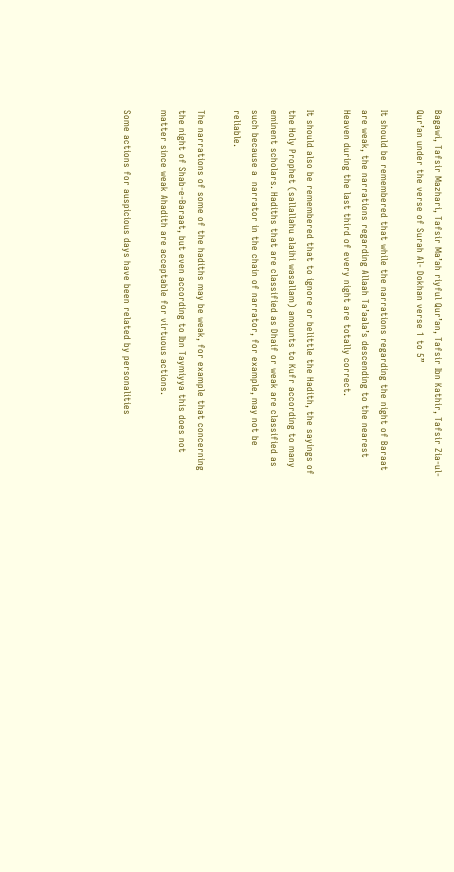Bagawi, Tafsir Mazhari, Tafsir Ma’ah riyful Qur’an, Tafsir Ibn Kathir, Tafsir Zia-ul-Qur’an under the verse of Surah Al- Dokhan verse 1 to 5”

It should be remembered that while the narrations regarding the night of Baraat are weak, the narrations regarding Allaah Ta’aala’s descending to the nearest Heaven during the last third of every night are totally correct.

It should also be remembered that to ignore or belittle the Hadith, the sayings of the Holy Prophet (sallallahu alaihi wasallam) amounts to Kufr according to many eminent scholars. Hadiths that are classified as Dhaif or weak are classified as such because a  narrator in the chain of narrator, for example, may not be reliable.

The narrations of some of the hadiths may be weak, for example that concerning the night of Shab-e-Baraat, but even according to Ibn Taymiyya this does not matter since weak Ahadith are acceptable for virtuous actions.

Some actions for auspicious days have been related by personalities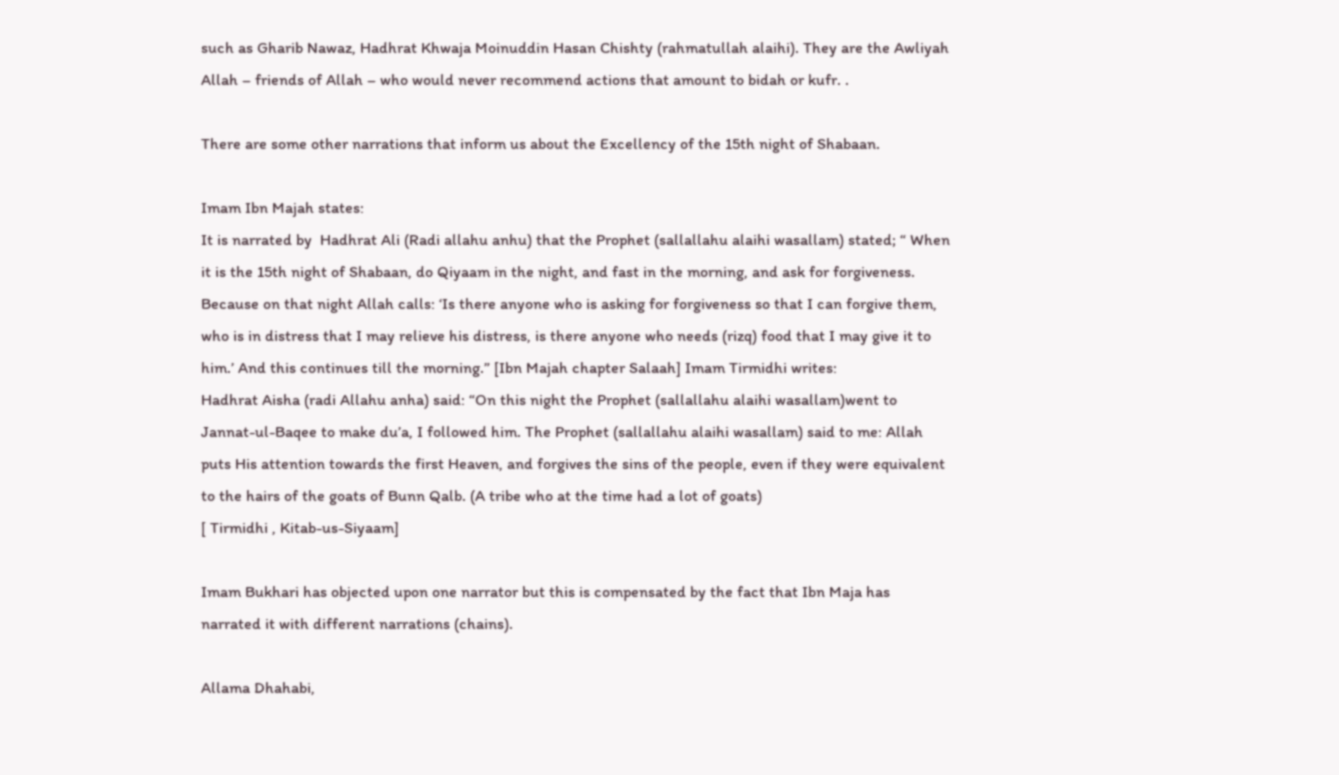such as Gharib Nawaz, Hadhrat Khwaja Moinuddin Hasan Chishty (rahmatullah alaihi). They are the Awliyah Allah – friends of Allah – who would never recommend actions that amount to bidah or kufr. .

There are some other narrations that inform us about the Excellency of the 15th night of Shabaan.

Imam Ibn Majah states:
It is narrated by  Hadhrat Ali (Radi allahu anhu) that the Prophet (sallallahu alaihi wasallam) stated; “ When it is the 15th night of Shabaan, do Qiyaam in the night, and fast in the morning, and ask for forgiveness. Because on that night Allah calls: ‘Is there anyone who is asking for forgiveness so that I can forgive them, who is in distress that I may relieve his distress, is there anyone who needs (rizq) food that I may give it to him.’ And this continues till the morning.” [Ibn Majah chapter Salaah] Imam Tirmidhi writes:
Hadhrat Aisha (radi Allahu anha) said: “On this night the Prophet (sallallahu alaihi wasallam)went to Jannat-ul-Baqee to make du’a, I followed him. The Prophet (sallallahu alaihi wasallam) said to me: Allah puts His attention towards the first Heaven, and forgives the sins of the people, even if they were equivalent to the hairs of the goats of Bunn Qalb. (A tribe who at the time had a lot of goats)
[ Tirmidhi , Kitab-us-Siyaam]

Imam Bukhari has objected upon one narrator but this is compensated by the fact that Ibn Maja has narrated it with different narrations (chains).

Allama Dhahabi,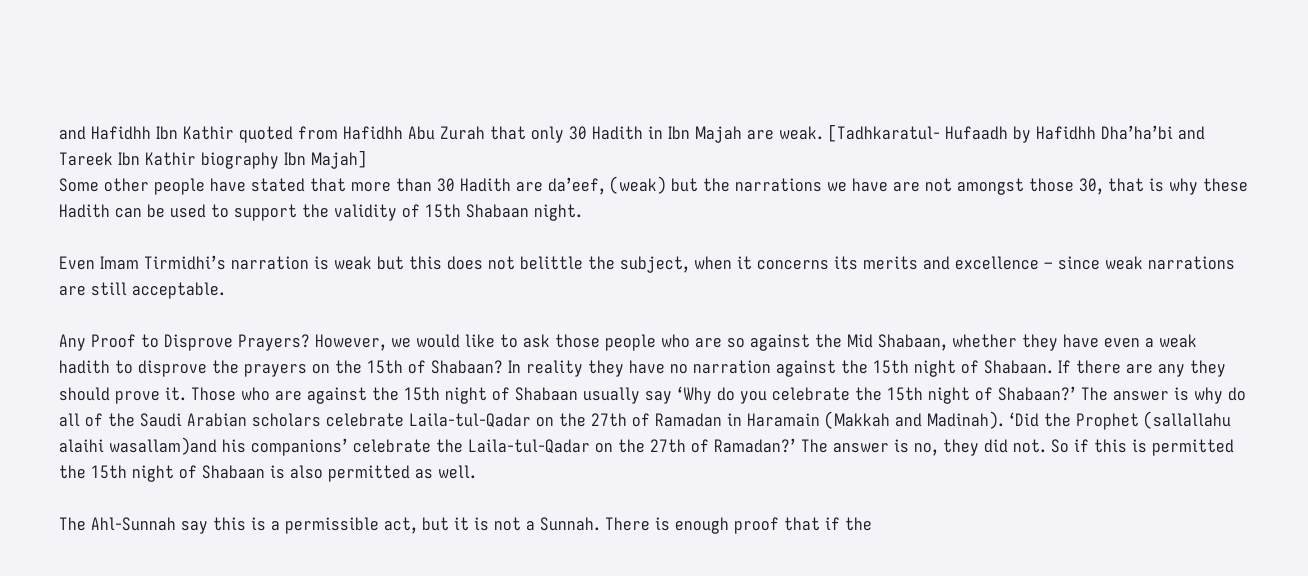and Hafidhh Ibn Kathir quoted from Hafidhh Abu Zurah that only 30 Hadith in Ibn Majah are weak. [Tadhkaratul- Hufaadh by Hafidhh Dha’ha’bi and Tareek Ibn Kathir biography Ibn Majah]
Some other people have stated that more than 30 Hadith are da’eef, (weak) but the narrations we have are not amongst those 30, that is why these Hadith can be used to support the validity of 15th Shabaan night.

Even Imam Tirmidhi’s narration is weak but this does not belittle the subject, when it concerns its merits and excellence – since weak narrations are still acceptable.

Any Proof to Disprove Prayers? However, we would like to ask those people who are so against the Mid Shabaan, whether they have even a weak hadith to disprove the prayers on the 15th of Shabaan? In reality they have no narration against the 15th night of Shabaan. If there are any they should prove it. Those who are against the 15th night of Shabaan usually say ‘Why do you celebrate the 15th night of Shabaan?’ The answer is why do all of the Saudi Arabian scholars celebrate Laila-tul-Qadar on the 27th of Ramadan in Haramain (Makkah and Madinah). ‘Did the Prophet (sallallahu alaihi wasallam)and his companions’ celebrate the Laila-tul-Qadar on the 27th of Ramadan?’ The answer is no, they did not. So if this is permitted the 15th night of Shabaan is also permitted as well.

The Ahl-Sunnah say this is a permissible act, but it is not a Sunnah. There is enough proof that if the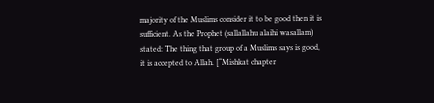majority of the Muslims consider it to be good then it is sufficient. As the Prophet (sallallahu alaihi wasallam) stated: The thing that group of a Muslims says is good, it is accepted to Allah. [“Mishkat chapter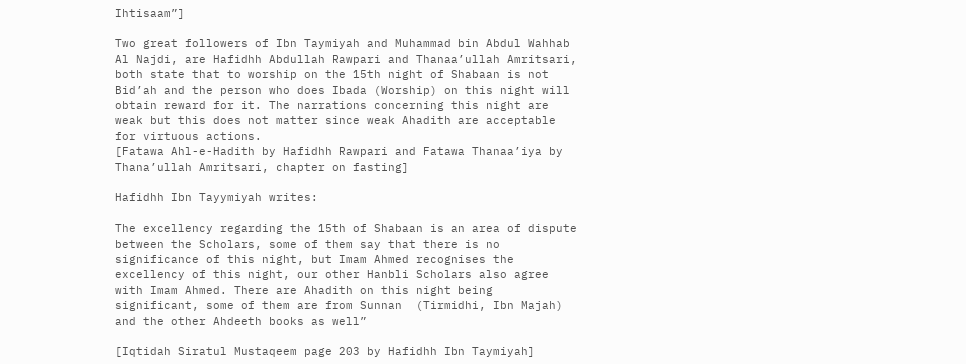Ihtisaam”]

Two great followers of Ibn Taymiyah and Muhammad bin Abdul Wahhab Al Najdi, are Hafidhh Abdullah Rawpari and Thanaa’ullah Amritsari, both state that to worship on the 15th night of Shabaan is not Bid’ah and the person who does Ibada (Worship) on this night will obtain reward for it. The narrations concerning this night are weak but this does not matter since weak Ahadith are acceptable for virtuous actions.
[Fatawa Ahl-e-Hadith by Hafidhh Rawpari and Fatawa Thanaa’iya by Thana’ullah Amritsari, chapter on fasting]

Hafidhh Ibn Tayymiyah writes:

The excellency regarding the 15th of Shabaan is an area of dispute between the Scholars, some of them say that there is no significance of this night, but Imam Ahmed recognises the excellency of this night, our other Hanbli Scholars also agree with Imam Ahmed. There are Ahadith on this night being significant, some of them are from Sunnan  (Tirmidhi, Ibn Majah) and the other Ahdeeth books as well”

[Iqtidah Siratul Mustaqeem page 203 by Hafidhh Ibn Taymiyah]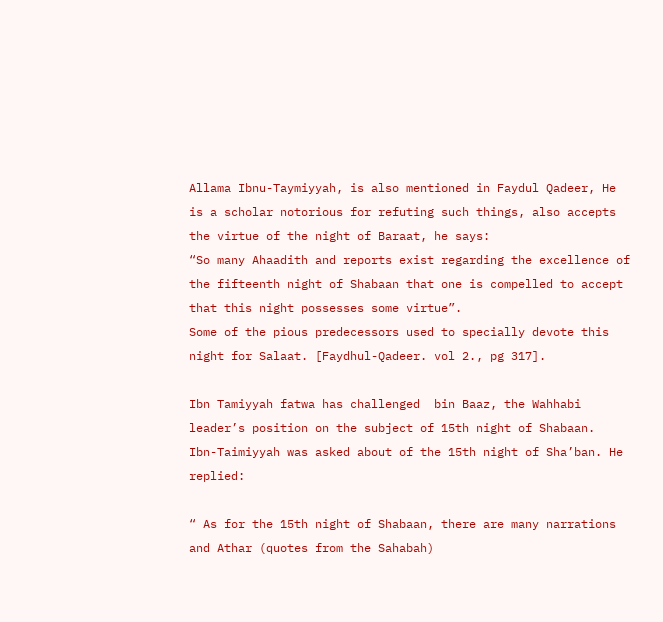Allama Ibnu-Taymiyyah, is also mentioned in Faydul Qadeer, He is a scholar notorious for refuting such things, also accepts the virtue of the night of Baraat, he says:
“So many Ahaadith and reports exist regarding the excellence of the fifteenth night of Shabaan that one is compelled to accept that this night possesses some virtue”.
Some of the pious predecessors used to specially devote this night for Salaat. [Faydhul-Qadeer. vol 2., pg 317].

Ibn Tamiyyah fatwa has challenged  bin Baaz, the Wahhabi leader’s position on the subject of 15th night of Shabaan.
Ibn-Taimiyyah was asked about of the 15th night of Sha’ban. He replied:

“ As for the 15th night of Shabaan, there are many narrations and Athar (quotes from the Sahabah)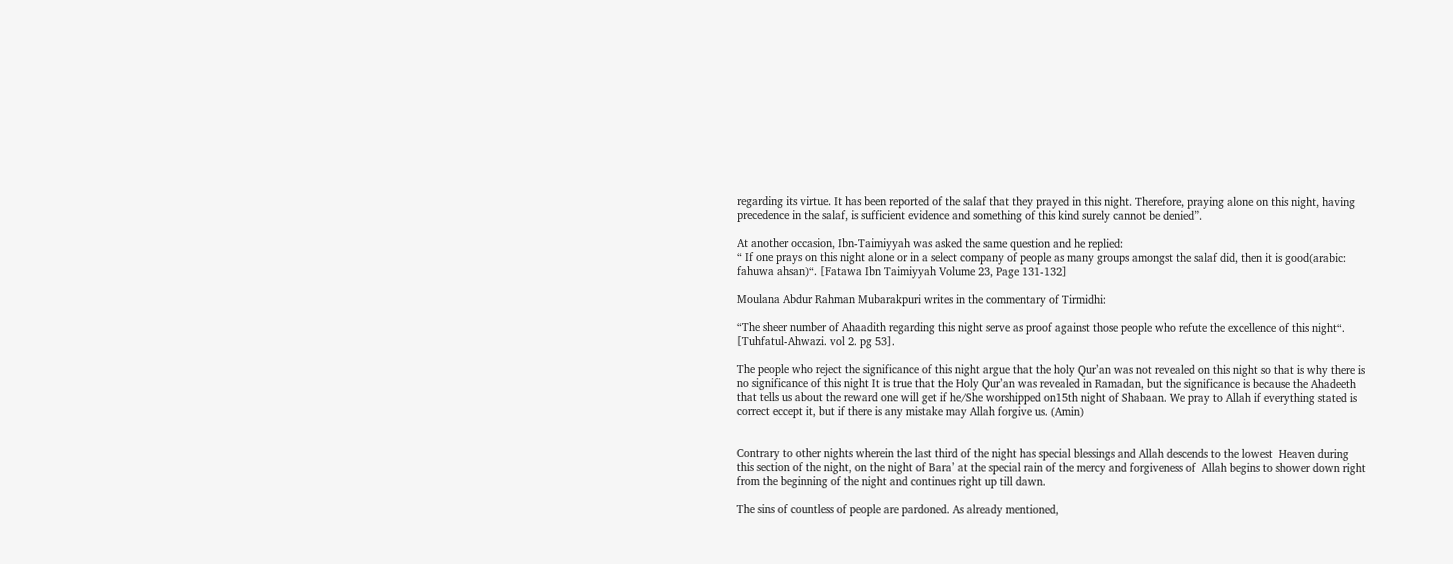regarding its virtue. It has been reported of the salaf that they prayed in this night. Therefore, praying alone on this night, having precedence in the salaf, is sufficient evidence and something of this kind surely cannot be denied”.

At another occasion, Ibn-Taimiyyah was asked the same question and he replied:
“ If one prays on this night alone or in a select company of people as many groups amongst the salaf did, then it is good(arabic: fahuwa ahsan)“. [Fatawa Ibn Taimiyyah Volume 23, Page 131-132]

Moulana Abdur Rahman Mubarakpuri writes in the commentary of Tirmidhi:

“The sheer number of Ahaadith regarding this night serve as proof against those people who refute the excellence of this night“. [Tuhfatul-Ahwazi. vol 2. pg 53].

The people who reject the significance of this night argue that the holy Qur’an was not revealed on this night so that is why there is no significance of this night It is true that the Holy Qur’an was revealed in Ramadan, but the significance is because the Ahadeeth that tells us about the reward one will get if he/She worshipped on15th night of Shabaan. We pray to Allah if everything stated is correct eccept it, but if there is any mistake may Allah forgive us. (Amin)


Contrary to other nights wherein the last third of the night has special blessings and Allah descends to the lowest  Heaven during this section of the night, on the night of Bara’ at the special rain of the mercy and forgiveness of  Allah begins to shower down right from the beginning of the night and continues right up till dawn.

The sins of countless of people are pardoned. As already mentioned,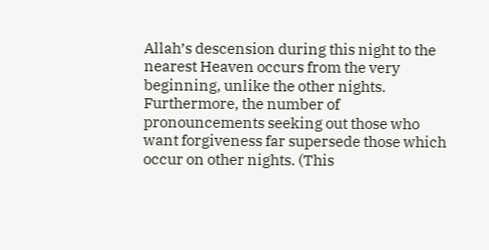Allah’s descension during this night to the  nearest Heaven occurs from the very beginning, unlike the other nights. Furthermore, the number of pronouncements seeking out those who want forgiveness far supersede those which occur on other nights. (This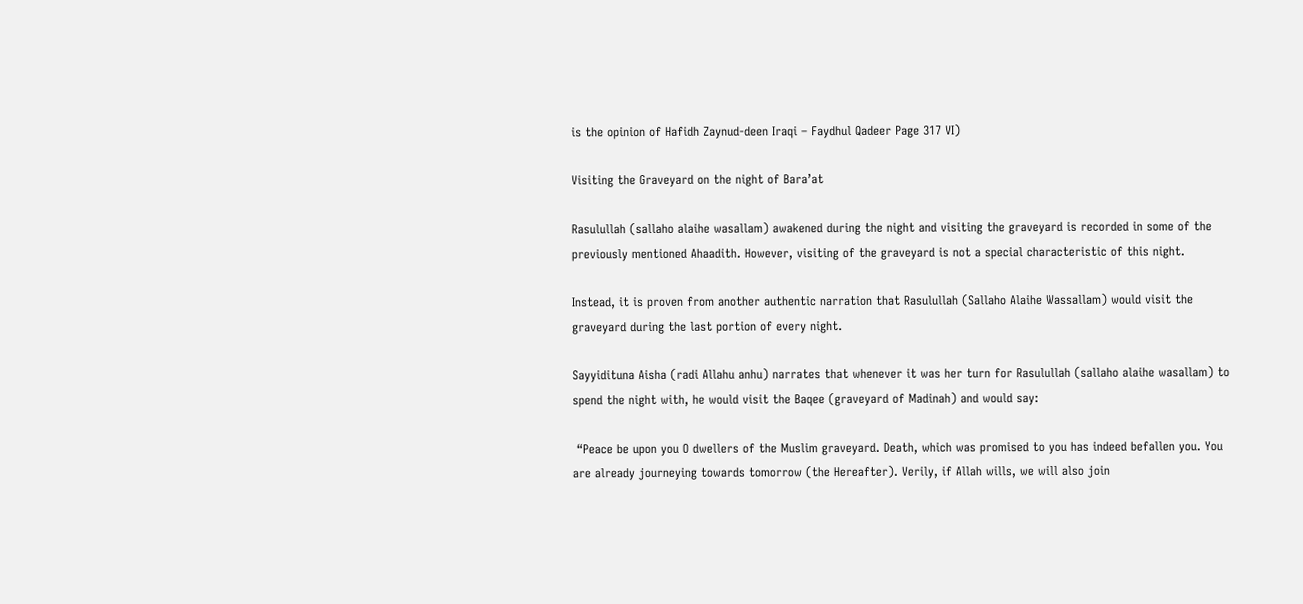is the opinion of Hafidh Zaynud-deen Iraqi – Faydhul Qadeer Page 317 VI)

Visiting the Graveyard on the night of Bara’at

Rasulullah (sallaho alaihe wasallam) awakened during the night and visiting the graveyard is recorded in some of the previously mentioned Ahaadith. However, visiting of the graveyard is not a special characteristic of this night.

Instead, it is proven from another authentic narration that Rasulullah (Sallaho Alaihe Wassallam) would visit the graveyard during the last portion of every night.

Sayyidituna Aisha (radi Allahu anhu) narrates that whenever it was her turn for Rasulullah (sallaho alaihe wasallam) to spend the night with, he would visit the Baqee (graveyard of Madinah) and would say:

 “Peace be upon you O dwellers of the Muslim graveyard. Death, which was promised to you has indeed befallen you. You are already journeying towards tomorrow (the Hereafter). Verily, if Allah wills, we will also join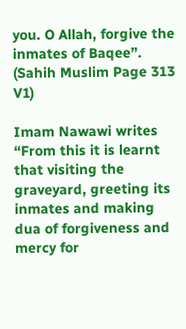you. O Allah, forgive the inmates of Baqee”. (Sahih Muslim Page 313 V1)

Imam Nawawi writes “From this it is learnt that visiting the graveyard, greeting its inmates and making dua of forgiveness and mercy for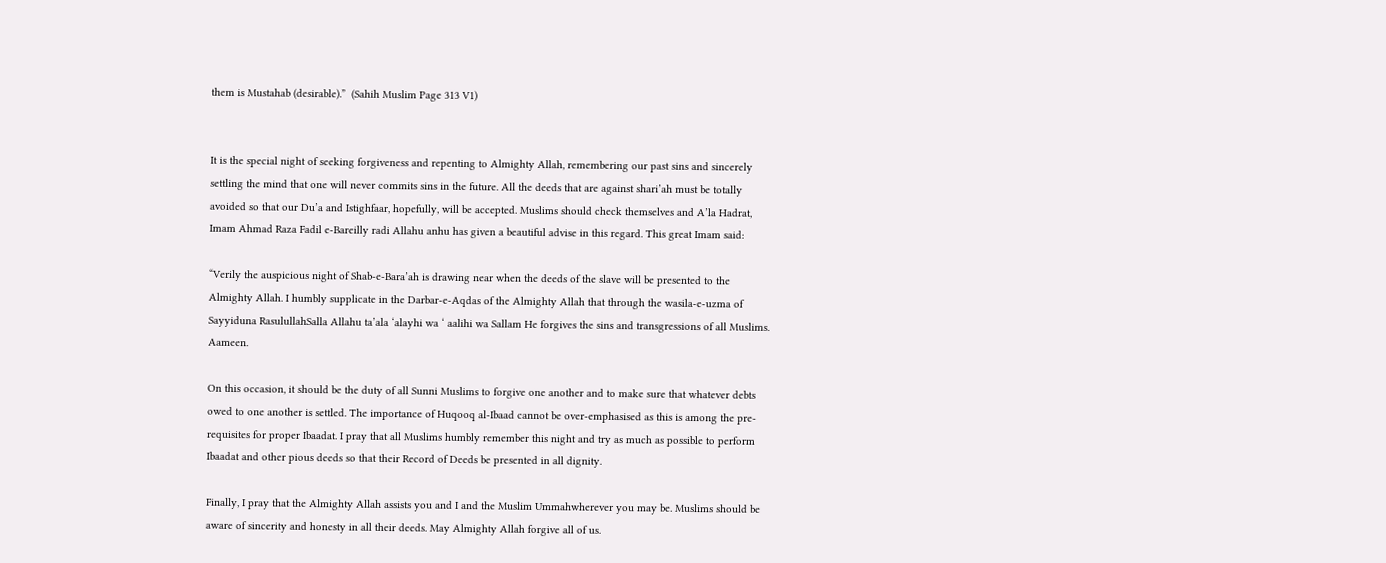them is Mustahab (desirable).”  (Sahih Muslim Page 313 V1)


It is the special night of seeking forgiveness and repenting to Almighty Allah, remembering our past sins and sincerely settling the mind that one will never commits sins in the future. All the deeds that are against shari’ah must be totally avoided so that our Du’a and Istighfaar, hopefully, will be accepted. Muslims should check themselves and A’la Hadrat, Imam Ahmad Raza Fadil e-Bareilly radi Allahu anhu has given a beautiful advise in this regard. This great Imam said:

“Verily the auspicious night of Shab-e-Bara’ah is drawing near when the deeds of the slave will be presented to the Almighty Allah. I humbly supplicate in the Darbar-e-Aqdas of the Almighty Allah that through the wasila-e-uzma of Sayyiduna RasulullahSalla Allahu ta’ala ‘alayhi wa ‘ aalihi wa Sallam He forgives the sins and transgressions of all Muslims. Aameen.

On this occasion, it should be the duty of all Sunni Muslims to forgive one another and to make sure that whatever debts owed to one another is settled. The importance of Huqooq al-Ibaad cannot be over-emphasised as this is among the pre-requisites for proper Ibaadat. I pray that all Muslims humbly remember this night and try as much as possible to perform Ibaadat and other pious deeds so that their Record of Deeds be presented in all dignity.

Finally, I pray that the Almighty Allah assists you and I and the Muslim Ummahwherever you may be. Muslims should be aware of sincerity and honesty in all their deeds. May Almighty Allah forgive all of us.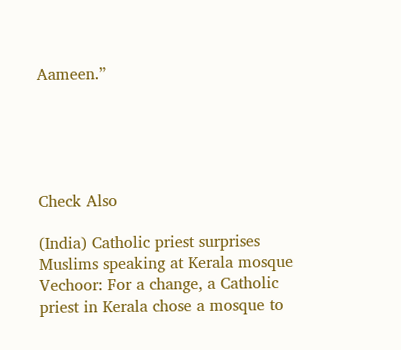Aameen.”





Check Also

(India) Catholic priest surprises Muslims speaking at Kerala mosque Vechoor: For a change, a Catholic priest in Kerala chose a mosque to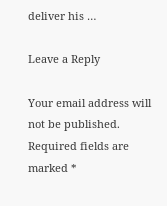deliver his …

Leave a Reply

Your email address will not be published. Required fields are marked *